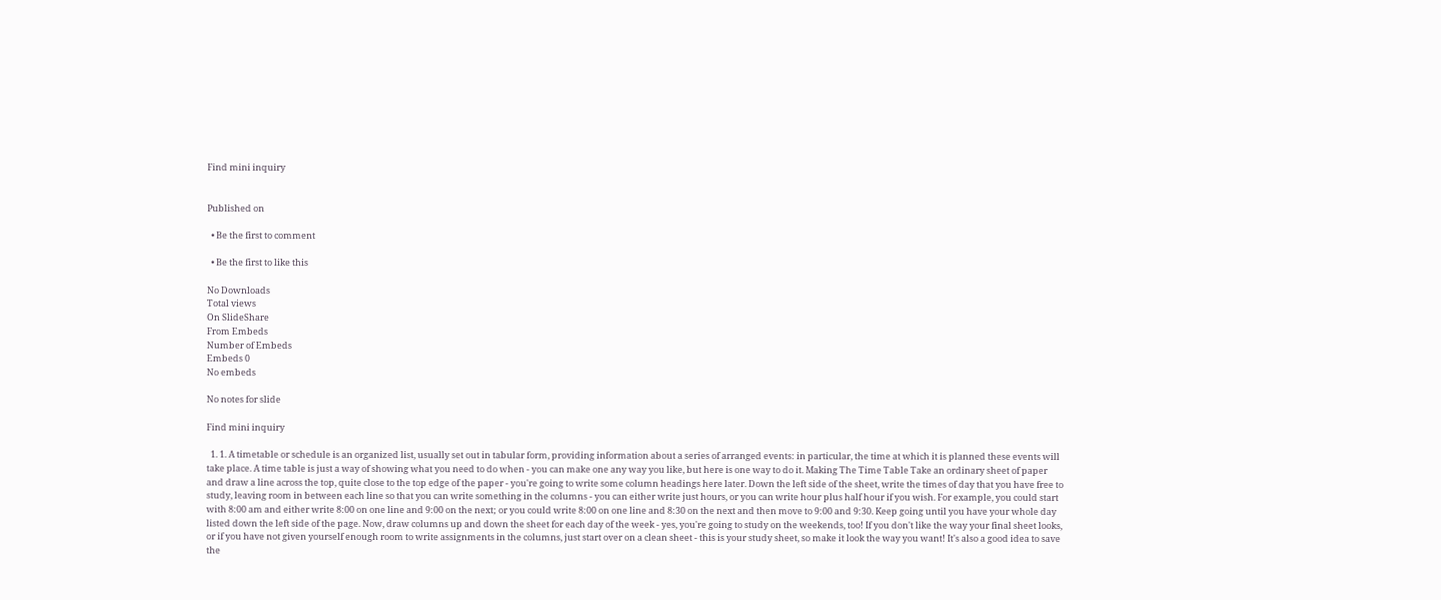Find mini inquiry


Published on

  • Be the first to comment

  • Be the first to like this

No Downloads
Total views
On SlideShare
From Embeds
Number of Embeds
Embeds 0
No embeds

No notes for slide

Find mini inquiry

  1. 1. A timetable or schedule is an organized list, usually set out in tabular form, providing information about a series of arranged events: in particular, the time at which it is planned these events will take place. A time table is just a way of showing what you need to do when - you can make one any way you like, but here is one way to do it. Making The Time Table Take an ordinary sheet of paper and draw a line across the top, quite close to the top edge of the paper - you're going to write some column headings here later. Down the left side of the sheet, write the times of day that you have free to study, leaving room in between each line so that you can write something in the columns - you can either write just hours, or you can write hour plus half hour if you wish. For example, you could start with 8:00 am and either write 8:00 on one line and 9:00 on the next; or you could write 8:00 on one line and 8:30 on the next and then move to 9:00 and 9:30. Keep going until you have your whole day listed down the left side of the page. Now, draw columns up and down the sheet for each day of the week - yes, you're going to study on the weekends, too! If you don't like the way your final sheet looks, or if you have not given yourself enough room to write assignments in the columns, just start over on a clean sheet - this is your study sheet, so make it look the way you want! It's also a good idea to save the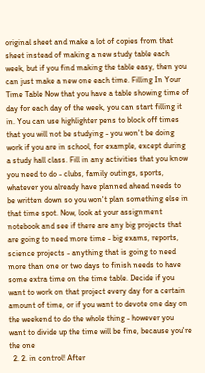original sheet and make a lot of copies from that sheet instead of making a new study table each week, but if you find making the table easy, then you can just make a new one each time. Filling In Your Time Table Now that you have a table showing time of day for each day of the week, you can start filling it in. You can use highlighter pens to block off times that you will not be studying - you won't be doing work if you are in school, for example, except during a study hall class. Fill in any activities that you know you need to do - clubs, family outings, sports, whatever you already have planned ahead needs to be written down so you won't plan something else in that time spot. Now, look at your assignment notebook and see if there are any big projects that are going to need more time - big exams, reports, science projects - anything that is going to need more than one or two days to finish needs to have some extra time on the time table. Decide if you want to work on that project every day for a certain amount of time, or if you want to devote one day on the weekend to do the whole thing - however you want to divide up the time will be fine, because you're the one
  2. 2. in control! After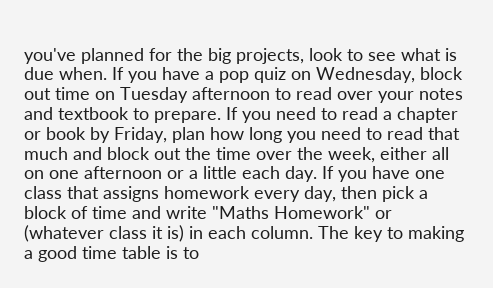you've planned for the big projects, look to see what is due when. If you have a pop quiz on Wednesday, block out time on Tuesday afternoon to read over your notes and textbook to prepare. If you need to read a chapter or book by Friday, plan how long you need to read that much and block out the time over the week, either all on one afternoon or a little each day. If you have one class that assigns homework every day, then pick a block of time and write "Maths Homework" or (whatever class it is) in each column. The key to making a good time table is to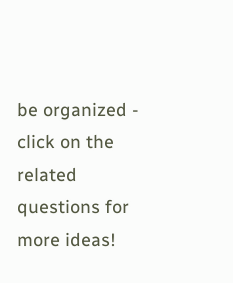be organized - click on the related questions for more ideas!